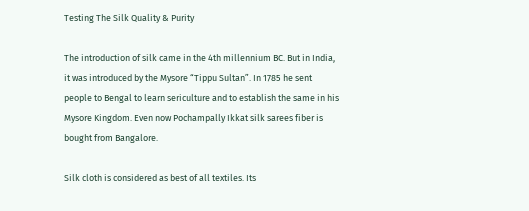Testing The Silk Quality & Purity

The introduction of silk came in the 4th millennium BC. But in India, it was introduced by the Mysore “Tippu Sultan”. In 1785 he sent people to Bengal to learn sericulture and to establish the same in his Mysore Kingdom. Even now Pochampally Ikkat silk sarees fiber is bought from Bangalore.

Silk cloth is considered as best of all textiles. Its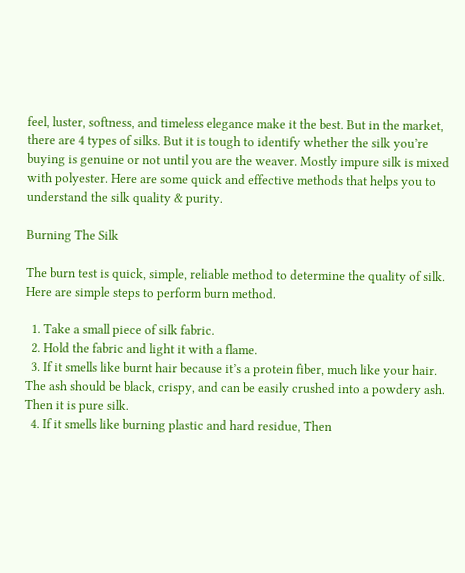feel, luster, softness, and timeless elegance make it the best. But in the market, there are 4 types of silks. But it is tough to identify whether the silk you’re buying is genuine or not until you are the weaver. Mostly impure silk is mixed with polyester. Here are some quick and effective methods that helps you to understand the silk quality & purity.

Burning The Silk

The burn test is quick, simple, reliable method to determine the quality of silk. Here are simple steps to perform burn method.

  1. Take a small piece of silk fabric.
  2. Hold the fabric and light it with a flame.
  3. If it smells like burnt hair because it’s a protein fiber, much like your hair. The ash should be black, crispy, and can be easily crushed into a powdery ash. Then it is pure silk.
  4. If it smells like burning plastic and hard residue, Then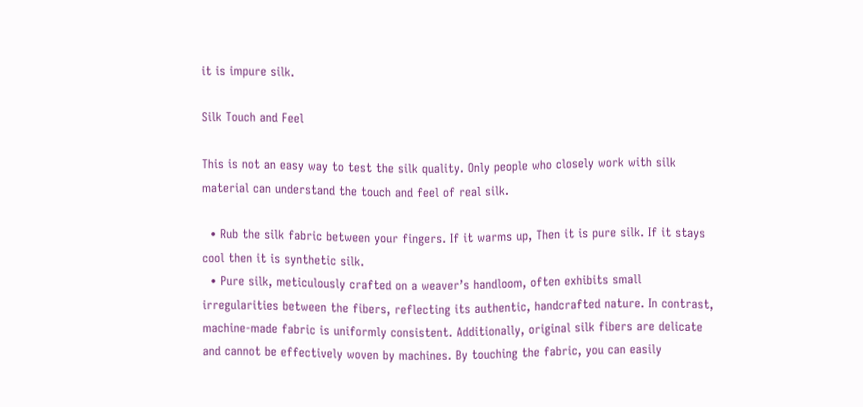it is impure silk.

Silk Touch and Feel

This is not an easy way to test the silk quality. Only people who closely work with silk material can understand the touch and feel of real silk.

  • Rub the silk fabric between your fingers. If it warms up, Then it is pure silk. If it stays cool then it is synthetic silk.
  • Pure silk, meticulously crafted on a weaver’s handloom, often exhibits small irregularities between the fibers, reflecting its authentic, handcrafted nature. In contrast, machine-made fabric is uniformly consistent. Additionally, original silk fibers are delicate and cannot be effectively woven by machines. By touching the fabric, you can easily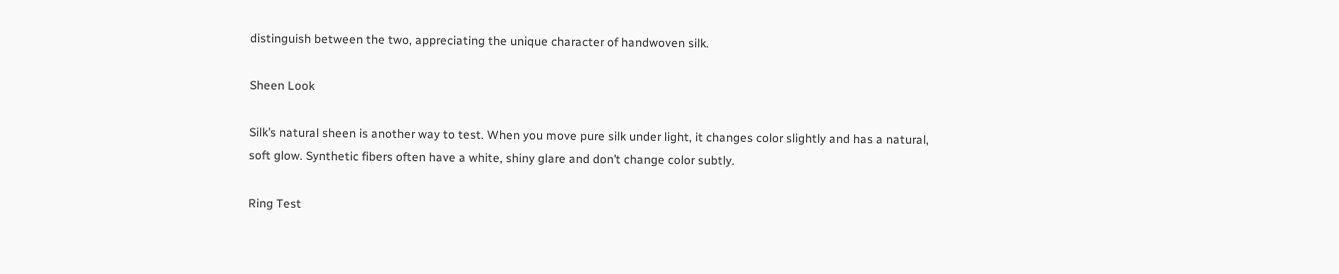distinguish between the two, appreciating the unique character of handwoven silk.

Sheen Look

Silk’s natural sheen is another way to test. When you move pure silk under light, it changes color slightly and has a natural, soft glow. Synthetic fibers often have a white, shiny glare and don’t change color subtly.

Ring Test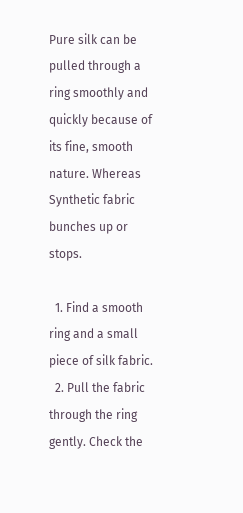Pure silk can be pulled through a ring smoothly and quickly because of its fine, smooth nature. Whereas Synthetic fabric bunches up or stops.

  1. Find a smooth ring and a small piece of silk fabric.
  2. Pull the fabric through the ring gently. Check the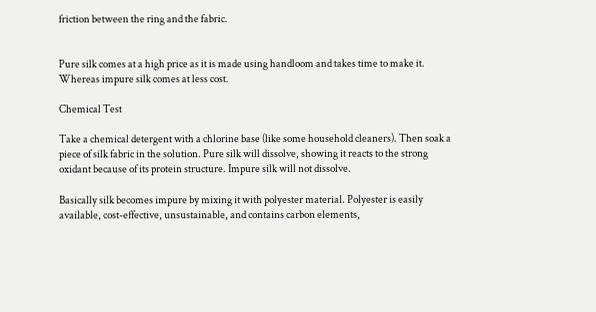friction between the ring and the fabric.


Pure silk comes at a high price as it is made using handloom and takes time to make it. Whereas impure silk comes at less cost.

Chemical Test

Take a chemical detergent with a chlorine base (like some household cleaners). Then soak a piece of silk fabric in the solution. Pure silk will dissolve, showing it reacts to the strong oxidant because of its protein structure. Impure silk will not dissolve.

Basically silk becomes impure by mixing it with polyester material. Polyester is easily available, cost-effective, unsustainable, and contains carbon elements,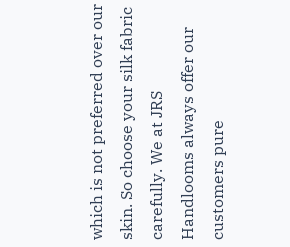which is not preferred over our skin. So choose your silk fabric carefully. We at JRS Handlooms always offer our customers pure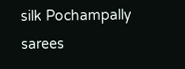silk Pochampally sarees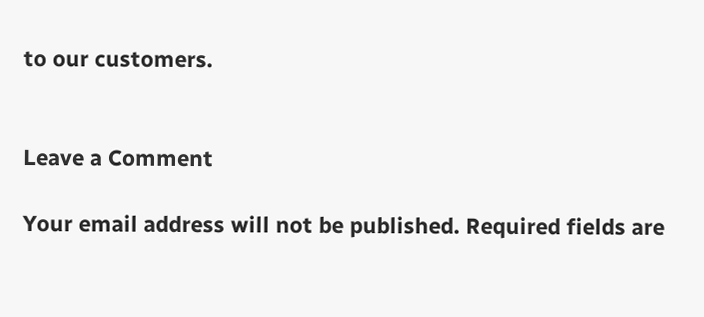to our customers.


Leave a Comment

Your email address will not be published. Required fields are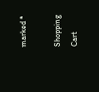marked *

Shopping Cart